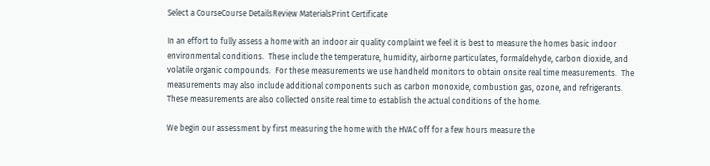Select a CourseCourse DetailsReview MaterialsPrint Certificate

In an effort to fully assess a home with an indoor air quality complaint we feel it is best to measure the homes basic indoor environmental conditions.  These include the temperature, humidity, airborne particulates, formaldehyde, carbon dioxide, and volatile organic compounds.  For these measurements we use handheld monitors to obtain onsite real time measurements.  The measurements may also include additional components such as carbon monoxide, combustion gas, ozone, and refrigerants.  These measurements are also collected onsite real time to establish the actual conditions of the home.

We begin our assessment by first measuring the home with the HVAC off for a few hours measure the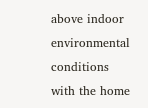above indoor environmental conditions with the home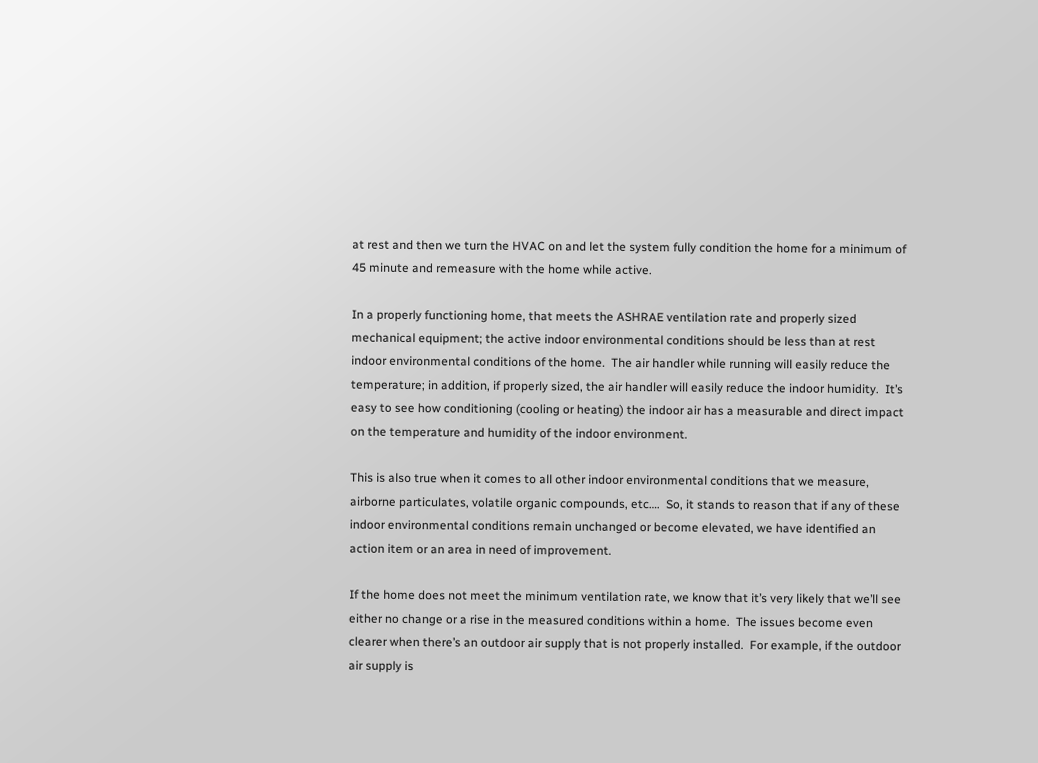at rest and then we turn the HVAC on and let the system fully condition the home for a minimum of 45 minute and remeasure with the home while active.

In a properly functioning home, that meets the ASHRAE ventilation rate and properly sized mechanical equipment; the active indoor environmental conditions should be less than at rest indoor environmental conditions of the home.  The air handler while running will easily reduce the temperature; in addition, if properly sized, the air handler will easily reduce the indoor humidity.  It’s easy to see how conditioning (cooling or heating) the indoor air has a measurable and direct impact on the temperature and humidity of the indoor environment.

This is also true when it comes to all other indoor environmental conditions that we measure, airborne particulates, volatile organic compounds, etc….  So, it stands to reason that if any of these indoor environmental conditions remain unchanged or become elevated, we have identified an action item or an area in need of improvement.

If the home does not meet the minimum ventilation rate, we know that it’s very likely that we’ll see either no change or a rise in the measured conditions within a home.  The issues become even clearer when there’s an outdoor air supply that is not properly installed.  For example, if the outdoor air supply is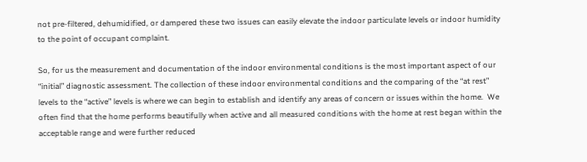not pre-filtered, dehumidified, or dampered these two issues can easily elevate the indoor particulate levels or indoor humidity to the point of occupant complaint.

So, for us the measurement and documentation of the indoor environmental conditions is the most important aspect of our “initial” diagnostic assessment. The collection of these indoor environmental conditions and the comparing of the “at rest” levels to the “active” levels is where we can begin to establish and identify any areas of concern or issues within the home.  We often find that the home performs beautifully when active and all measured conditions with the home at rest began within the acceptable range and were further reduced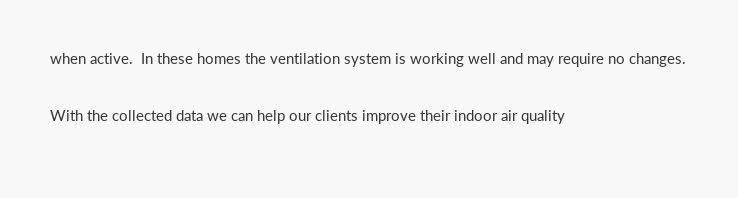when active.  In these homes the ventilation system is working well and may require no changes.

With the collected data we can help our clients improve their indoor air quality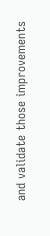and validate those improvements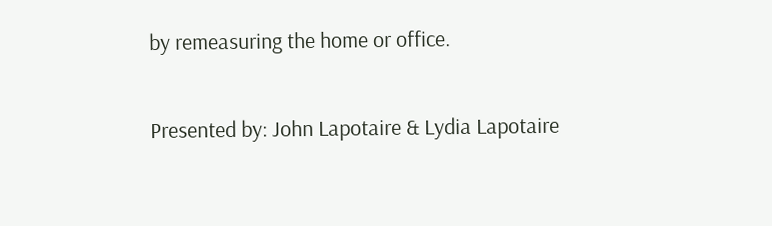by remeasuring the home or office.

Presented by: John Lapotaire & Lydia Lapotaire